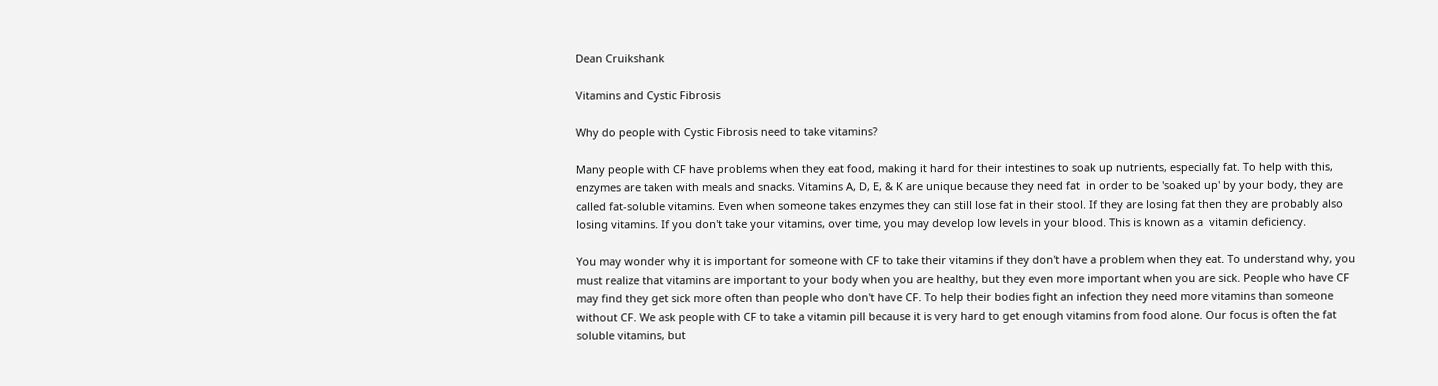Dean Cruikshank

Vitamins and Cystic Fibrosis

Why do people with Cystic Fibrosis need to take vitamins?

Many people with CF have problems when they eat food, making it hard for their intestines to soak up nutrients, especially fat. To help with this, enzymes are taken with meals and snacks. Vitamins A, D, E, & K are unique because they need fat  in order to be 'soaked up' by your body, they are called fat-soluble vitamins. Even when someone takes enzymes they can still lose fat in their stool. If they are losing fat then they are probably also losing vitamins. If you don't take your vitamins, over time, you may develop low levels in your blood. This is known as a  vitamin deficiency.

You may wonder why it is important for someone with CF to take their vitamins if they don't have a problem when they eat. To understand why, you must realize that vitamins are important to your body when you are healthy, but they even more important when you are sick. People who have CF may find they get sick more often than people who don't have CF. To help their bodies fight an infection they need more vitamins than someone without CF. We ask people with CF to take a vitamin pill because it is very hard to get enough vitamins from food alone. Our focus is often the fat soluble vitamins, but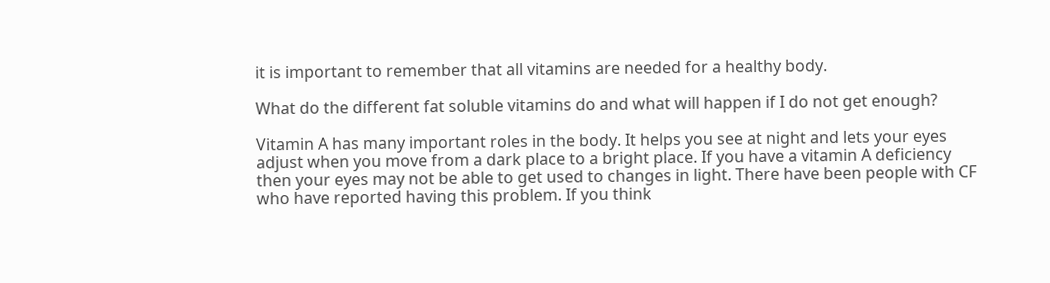it is important to remember that all vitamins are needed for a healthy body.

What do the different fat soluble vitamins do and what will happen if I do not get enough?

Vitamin A has many important roles in the body. It helps you see at night and lets your eyes adjust when you move from a dark place to a bright place. If you have a vitamin A deficiency then your eyes may not be able to get used to changes in light. There have been people with CF who have reported having this problem. If you think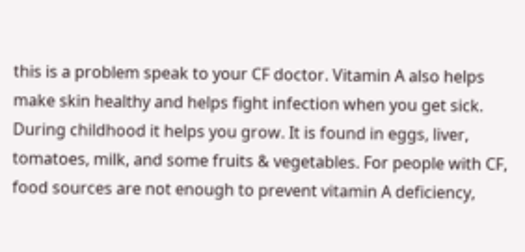this is a problem speak to your CF doctor. Vitamin A also helps make skin healthy and helps fight infection when you get sick. During childhood it helps you grow. It is found in eggs, liver, tomatoes, milk, and some fruits & vegetables. For people with CF, food sources are not enough to prevent vitamin A deficiency,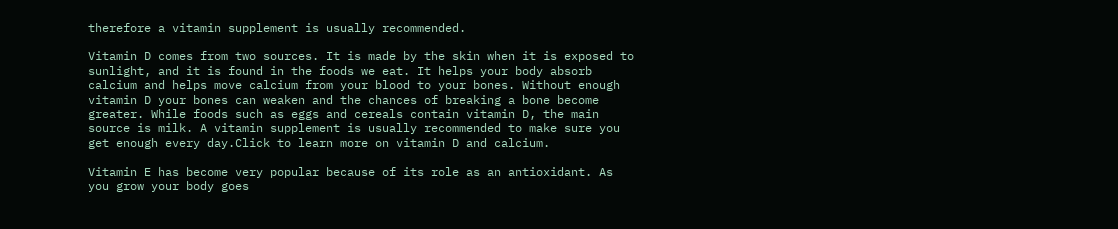therefore a vitamin supplement is usually recommended.

Vitamin D comes from two sources. It is made by the skin when it is exposed to sunlight, and it is found in the foods we eat. It helps your body absorb calcium and helps move calcium from your blood to your bones. Without enough vitamin D your bones can weaken and the chances of breaking a bone become greater. While foods such as eggs and cereals contain vitamin D, the main source is milk. A vitamin supplement is usually recommended to make sure you get enough every day.Click to learn more on vitamin D and calcium.

Vitamin E has become very popular because of its role as an antioxidant. As you grow your body goes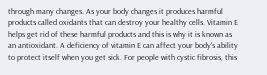through many changes. As your body changes it produces harmful products called oxidants that can destroy your healthy cells. Vitamin E helps get rid of these harmful products and this is why it is known as an antioxidant. A deficiency of vitamin E can affect your body's ability to protect itself when you get sick. For people with cystic fibrosis, this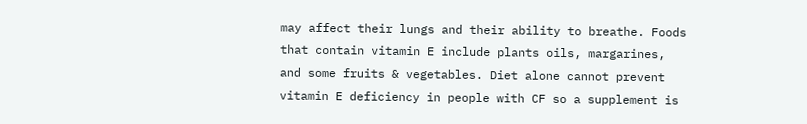may affect their lungs and their ability to breathe. Foods that contain vitamin E include plants oils, margarines, and some fruits & vegetables. Diet alone cannot prevent vitamin E deficiency in people with CF so a supplement is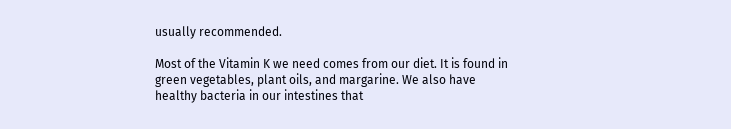usually recommended.

Most of the Vitamin K we need comes from our diet. It is found in green vegetables, plant oils, and margarine. We also have healthy bacteria in our intestines that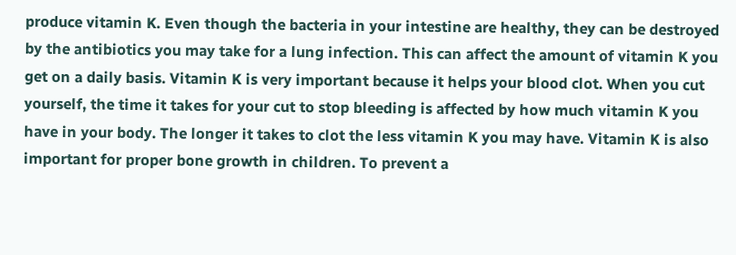produce vitamin K. Even though the bacteria in your intestine are healthy, they can be destroyed by the antibiotics you may take for a lung infection. This can affect the amount of vitamin K you get on a daily basis. Vitamin K is very important because it helps your blood clot. When you cut yourself, the time it takes for your cut to stop bleeding is affected by how much vitamin K you have in your body. The longer it takes to clot the less vitamin K you may have. Vitamin K is also important for proper bone growth in children. To prevent a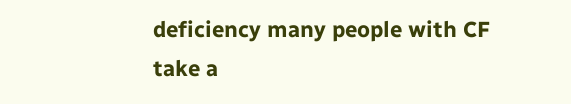deficiency many people with CF take a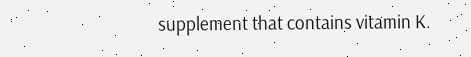supplement that contains vitamin K.